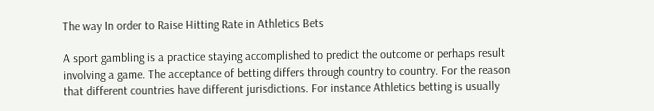The way In order to Raise Hitting Rate in Athletics Bets

A sport gambling is a practice staying accomplished to predict the outcome or perhaps result involving a game. The acceptance of betting differs through country to country. For the reason that different countries have different jurisdictions. For instance Athletics betting is usually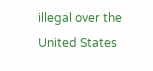illegal over the United States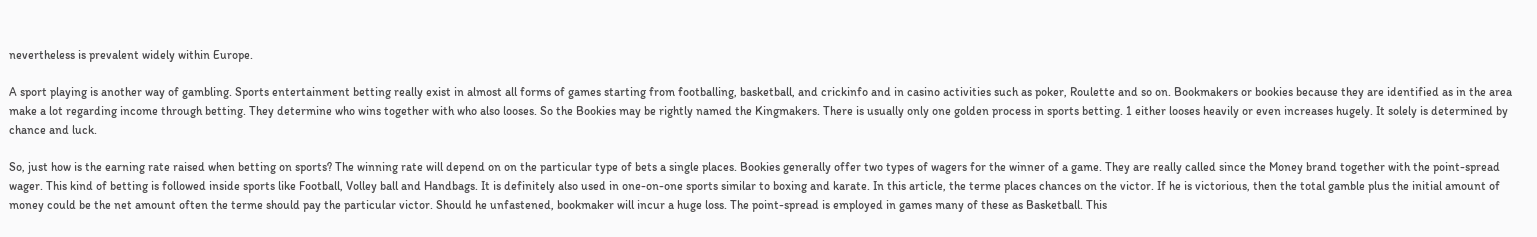nevertheless is prevalent widely within Europe.

A sport playing is another way of gambling. Sports entertainment betting really exist in almost all forms of games starting from footballing, basketball, and crickinfo and in casino activities such as poker, Roulette and so on. Bookmakers or bookies because they are identified as in the area make a lot regarding income through betting. They determine who wins together with who also looses. So the Bookies may be rightly named the Kingmakers. There is usually only one golden process in sports betting. 1 either looses heavily or even increases hugely. It solely is determined by chance and luck.

So, just how is the earning rate raised when betting on sports? The winning rate will depend on on the particular type of bets a single places. Bookies generally offer two types of wagers for the winner of a game. They are really called since the Money brand together with the point-spread wager. This kind of betting is followed inside sports like Football, Volley ball and Handbags. It is definitely also used in one-on-one sports similar to boxing and karate. In this article, the terme places chances on the victor. If he is victorious, then the total gamble plus the initial amount of money could be the net amount often the terme should pay the particular victor. Should he unfastened, bookmaker will incur a huge loss. The point-spread is employed in games many of these as Basketball. This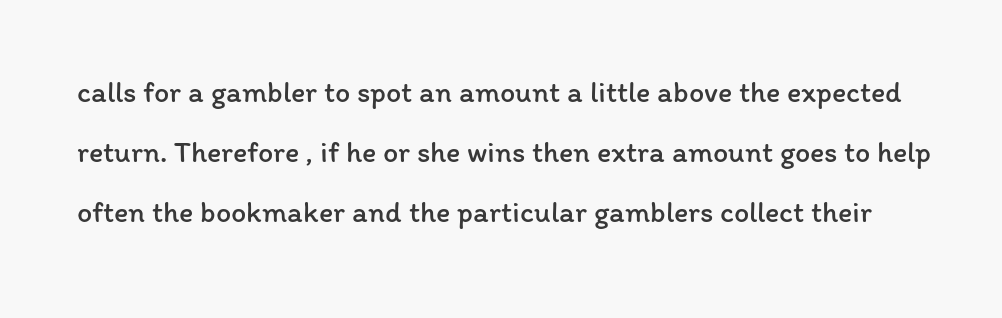calls for a gambler to spot an amount a little above the expected return. Therefore , if he or she wins then extra amount goes to help often the bookmaker and the particular gamblers collect their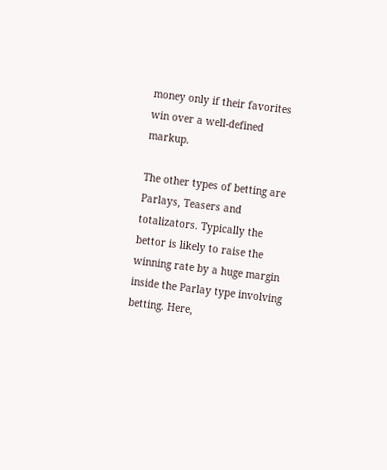money only if their favorites win over a well-defined markup.

The other types of betting are Parlays, Teasers and totalizators. Typically the bettor is likely to raise the winning rate by a huge margin inside the Parlay type involving betting. Here,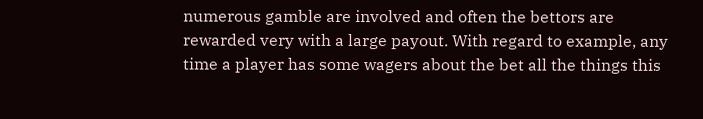numerous gamble are involved and often the bettors are rewarded very with a large payout. With regard to example, any time a player has some wagers about the bet all the things this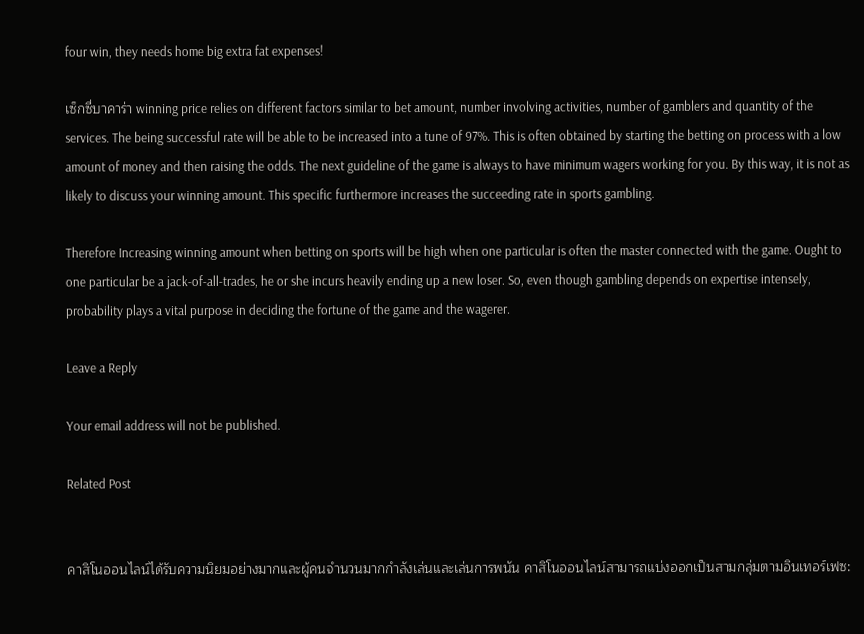four win, they needs home big extra fat expenses!

เซ็กซี่บาคาร่า winning price relies on different factors similar to bet amount, number involving activities, number of gamblers and quantity of the services. The being successful rate will be able to be increased into a tune of 97%. This is often obtained by starting the betting on process with a low amount of money and then raising the odds. The next guideline of the game is always to have minimum wagers working for you. By this way, it is not as likely to discuss your winning amount. This specific furthermore increases the succeeding rate in sports gambling.

Therefore Increasing winning amount when betting on sports will be high when one particular is often the master connected with the game. Ought to one particular be a jack-of-all-trades, he or she incurs heavily ending up a new loser. So, even though gambling depends on expertise intensely, probability plays a vital purpose in deciding the fortune of the game and the wagerer.

Leave a Reply

Your email address will not be published.

Related Post


คาสิโนออนไลน์ได้รับความนิยมอย่างมากและผู้คนจำนวนมากกำลังเล่นและเล่นการพนัน คาสิโนออนไลน์สามารถแบ่งออกเป็นสามกลุ่มตามอินเทอร์เฟซ: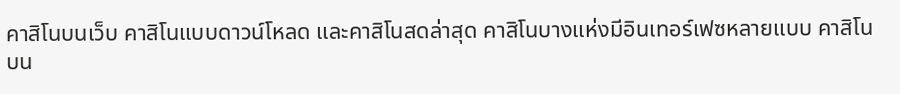คาสิโนบนเว็บ คาสิโนแบบดาวน์โหลด และคาสิโนสดล่าสุด คาสิโนบางแห่งมีอินเทอร์เฟซหลายแบบ คาสิโนบน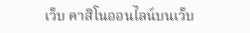เว็บ คาสิโนออนไลน์บนเว็บ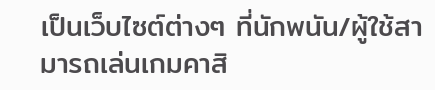เป็นเว็บไซต์ต่างๆ ที่นักพนัน/ผู้ใช้สามารถเล่นเกมคาสิ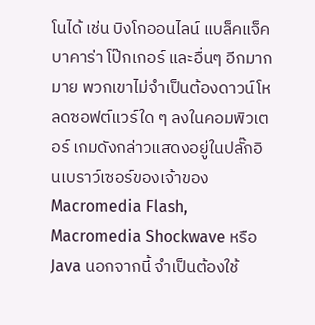โนได้ เช่น บิงโกออนไลน์ แบล็คแจ็ค บาคาร่า โป๊กเกอร์ และอื่นๆ อีกมากมาย พวกเขาไม่จำเป็นต้องดาวน์โหลดซอฟต์แวร์ใด ๆ ลงในคอมพิวเตอร์ เกมดังกล่าวแสดงอยู่ในปลั๊กอินเบราว์เซอร์ของเจ้าของ Macromedia Flash, Macromedia Shockwave หรือ Java นอกจากนี้ จำเป็นต้องใช้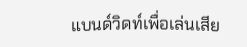แบนด์วิดท์เพื่อเล่นเสีย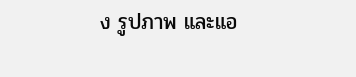ง รูปภาพ และแอ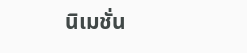นิเมชั่น